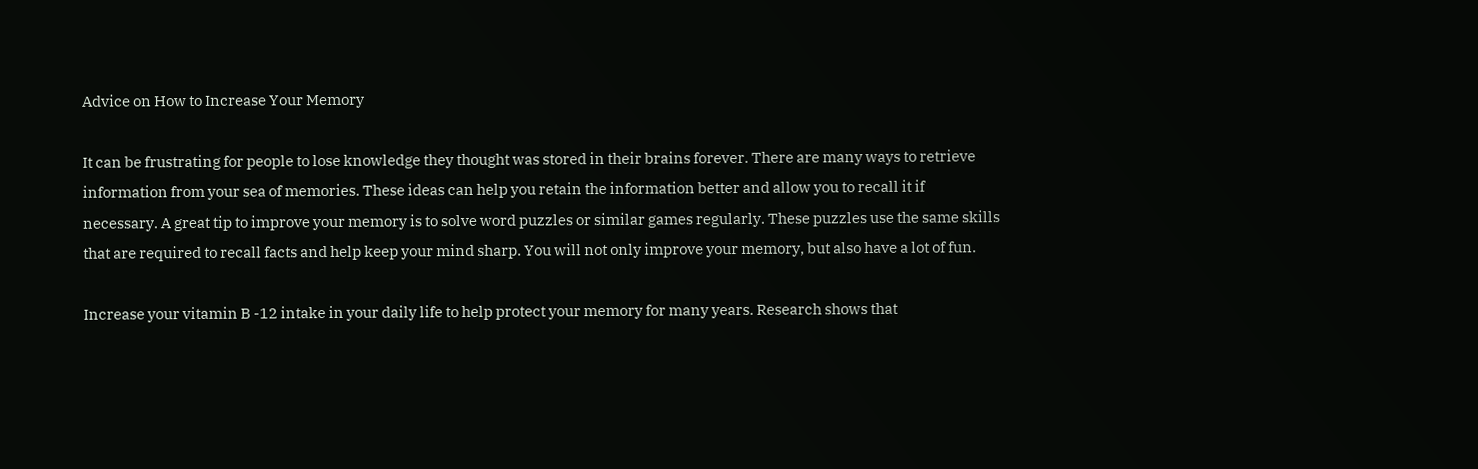Advice on How to Increase Your Memory

It can be frustrating for people to lose knowledge they thought was stored in their brains forever. There are many ways to retrieve information from your sea of memories. These ideas can help you retain the information better and allow you to recall it if necessary. A great tip to improve your memory is to solve word puzzles or similar games regularly. These puzzles use the same skills that are required to recall facts and help keep your mind sharp. You will not only improve your memory, but also have a lot of fun.

Increase your vitamin B -12 intake in your daily life to help protect your memory for many years. Research shows that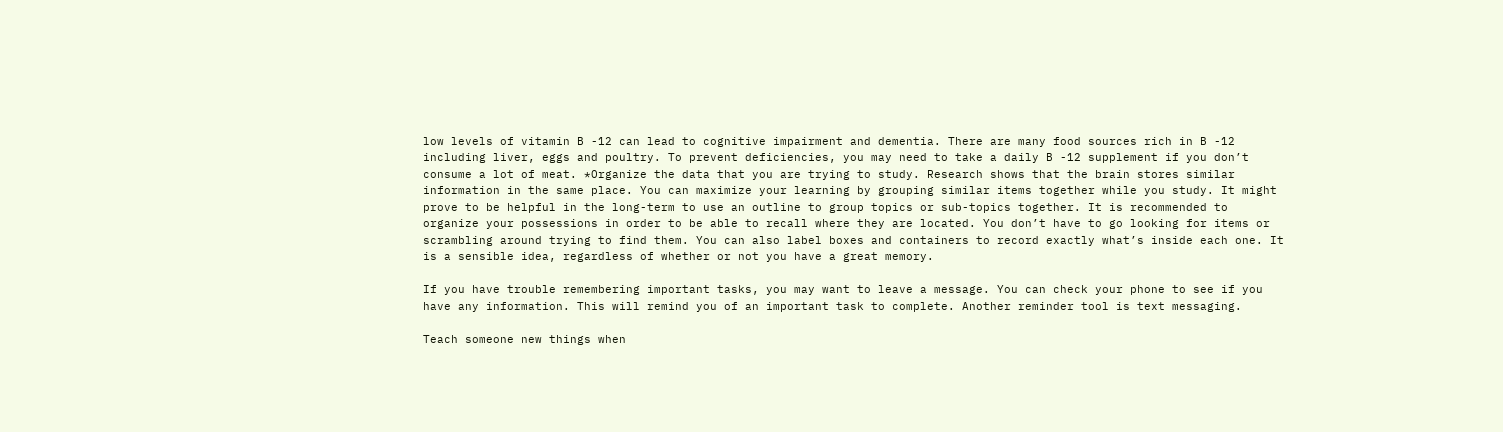low levels of vitamin B -12 can lead to cognitive impairment and dementia. There are many food sources rich in B -12 including liver, eggs and poultry. To prevent deficiencies, you may need to take a daily B -12 supplement if you don’t consume a lot of meat. *Organize the data that you are trying to study. Research shows that the brain stores similar information in the same place. You can maximize your learning by grouping similar items together while you study. It might prove to be helpful in the long-term to use an outline to group topics or sub-topics together. It is recommended to organize your possessions in order to be able to recall where they are located. You don’t have to go looking for items or scrambling around trying to find them. You can also label boxes and containers to record exactly what’s inside each one. It is a sensible idea, regardless of whether or not you have a great memory.

If you have trouble remembering important tasks, you may want to leave a message. You can check your phone to see if you have any information. This will remind you of an important task to complete. Another reminder tool is text messaging.

Teach someone new things when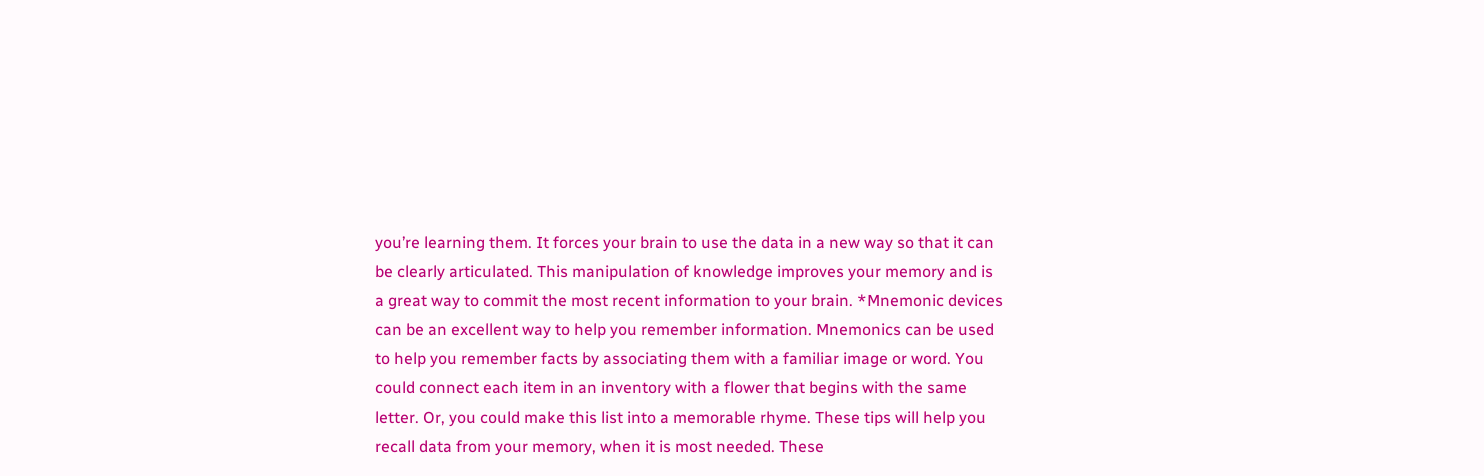you’re learning them. It forces your brain to use the data in a new way so that it can be clearly articulated. This manipulation of knowledge improves your memory and is a great way to commit the most recent information to your brain. *Mnemonic devices can be an excellent way to help you remember information. Mnemonics can be used to help you remember facts by associating them with a familiar image or word. You could connect each item in an inventory with a flower that begins with the same letter. Or, you could make this list into a memorable rhyme. These tips will help you recall data from your memory, when it is most needed. These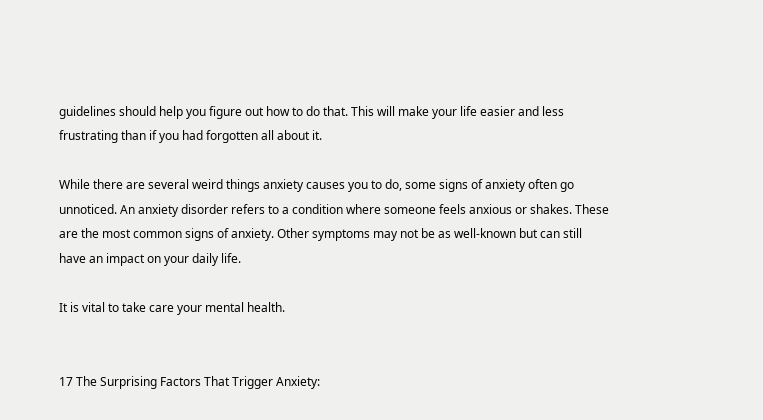guidelines should help you figure out how to do that. This will make your life easier and less frustrating than if you had forgotten all about it.

While there are several weird things anxiety causes you to do, some signs of anxiety often go unnoticed. An anxiety disorder refers to a condition where someone feels anxious or shakes. These are the most common signs of anxiety. Other symptoms may not be as well-known but can still have an impact on your daily life.

It is vital to take care your mental health.


17 The Surprising Factors That Trigger Anxiety: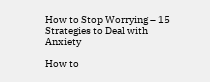How to Stop Worrying – 15 Strategies to Deal with Anxiety

How to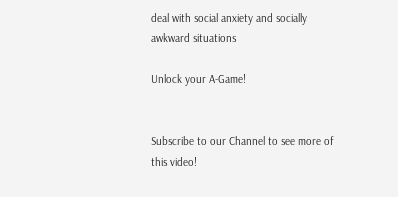deal with social anxiety and socially awkward situations

Unlock your A-Game!


Subscribe to our Channel to see more of this video!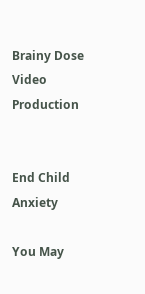Brainy Dose Video Production


End Child Anxiety

You May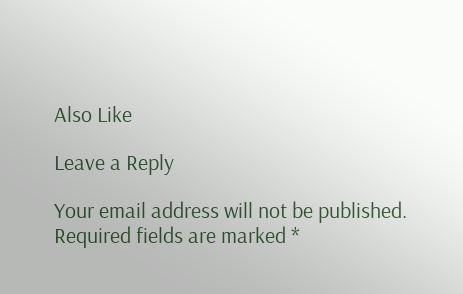Also Like

Leave a Reply

Your email address will not be published. Required fields are marked *